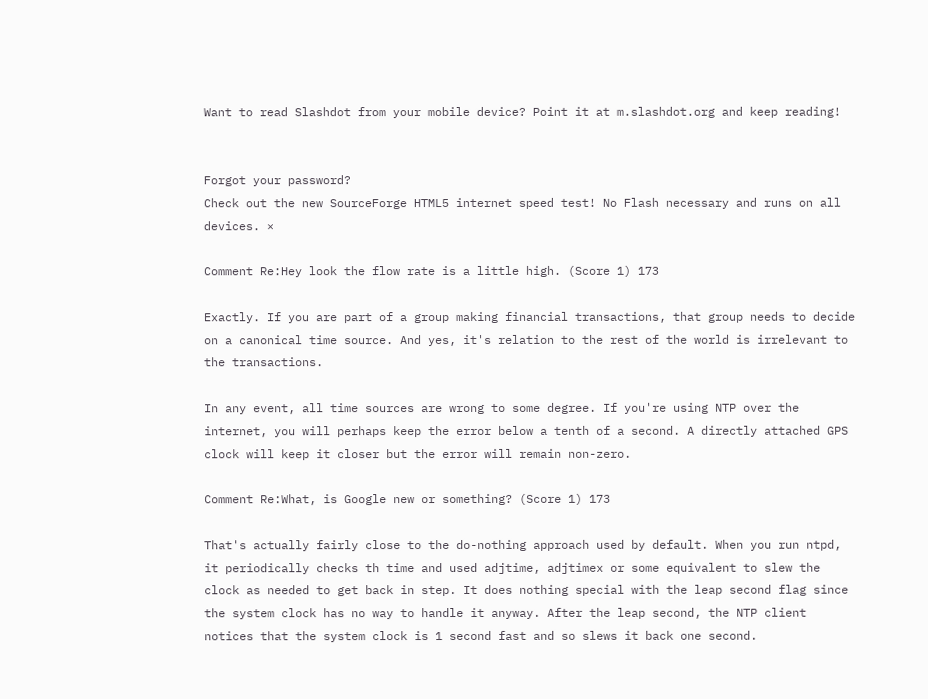Want to read Slashdot from your mobile device? Point it at m.slashdot.org and keep reading!


Forgot your password?
Check out the new SourceForge HTML5 internet speed test! No Flash necessary and runs on all devices. ×

Comment Re:Hey look the flow rate is a little high. (Score 1) 173

Exactly. If you are part of a group making financial transactions, that group needs to decide on a canonical time source. And yes, it's relation to the rest of the world is irrelevant to the transactions.

In any event, all time sources are wrong to some degree. If you're using NTP over the internet, you will perhaps keep the error below a tenth of a second. A directly attached GPS clock will keep it closer but the error will remain non-zero.

Comment Re:What, is Google new or something? (Score 1) 173

That's actually fairly close to the do-nothing approach used by default. When you run ntpd, it periodically checks th time and used adjtime, adjtimex or some equivalent to slew the clock as needed to get back in step. It does nothing special with the leap second flag since the system clock has no way to handle it anyway. After the leap second, the NTP client notices that the system clock is 1 second fast and so slews it back one second.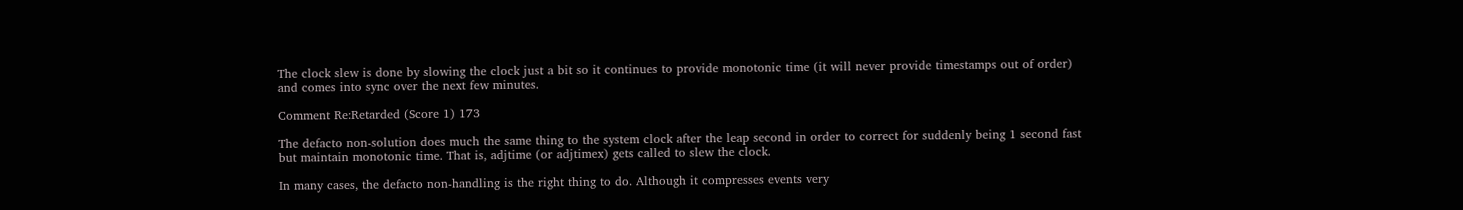The clock slew is done by slowing the clock just a bit so it continues to provide monotonic time (it will never provide timestamps out of order) and comes into sync over the next few minutes.

Comment Re:Retarded (Score 1) 173

The defacto non-solution does much the same thing to the system clock after the leap second in order to correct for suddenly being 1 second fast but maintain monotonic time. That is, adjtime (or adjtimex) gets called to slew the clock.

In many cases, the defacto non-handling is the right thing to do. Although it compresses events very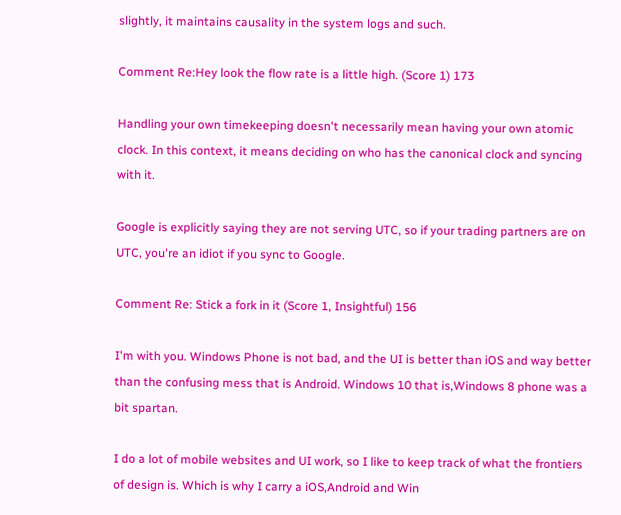slightly, it maintains causality in the system logs and such.

Comment Re:Hey look the flow rate is a little high. (Score 1) 173

Handling your own timekeeping doesn't necessarily mean having your own atomic clock. In this context, it means deciding on who has the canonical clock and syncing with it.

Google is explicitly saying they are not serving UTC, so if your trading partners are on UTC, you're an idiot if you sync to Google.

Comment Re: Stick a fork in it (Score 1, Insightful) 156

I'm with you. Windows Phone is not bad, and the UI is better than iOS and way better than the confusing mess that is Android. Windows 10 that is,Windows 8 phone was a bit spartan.

I do a lot of mobile websites and UI work, so I like to keep track of what the frontiers of design is. Which is why I carry a iOS,Android and Win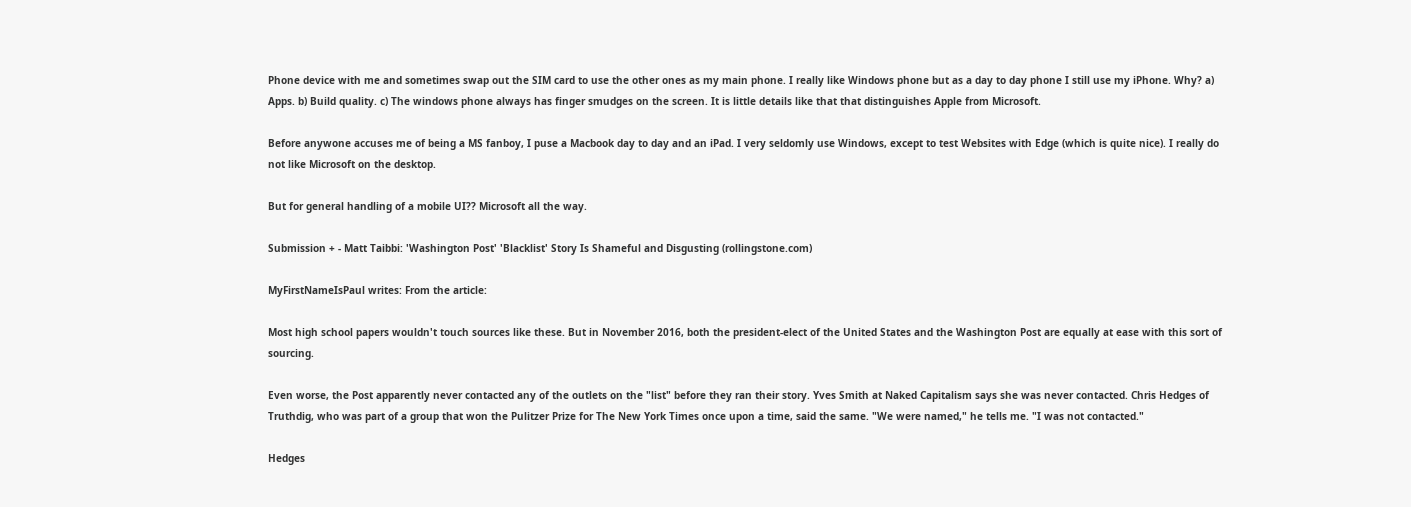Phone device with me and sometimes swap out the SIM card to use the other ones as my main phone. I really like Windows phone but as a day to day phone I still use my iPhone. Why? a) Apps. b) Build quality. c) The windows phone always has finger smudges on the screen. It is little details like that that distinguishes Apple from Microsoft.

Before anywone accuses me of being a MS fanboy, I puse a Macbook day to day and an iPad. I very seldomly use Windows, except to test Websites with Edge (which is quite nice). I really do not like Microsoft on the desktop.

But for general handling of a mobile UI?? Microsoft all the way.

Submission + - Matt Taibbi: 'Washington Post' 'Blacklist' Story Is Shameful and Disgusting (rollingstone.com)

MyFirstNameIsPaul writes: From the article:

Most high school papers wouldn't touch sources like these. But in November 2016, both the president-elect of the United States and the Washington Post are equally at ease with this sort of sourcing.

Even worse, the Post apparently never contacted any of the outlets on the "list" before they ran their story. Yves Smith at Naked Capitalism says she was never contacted. Chris Hedges of Truthdig, who was part of a group that won the Pulitzer Prize for The New York Times once upon a time, said the same. "We were named," he tells me. "I was not contacted."

Hedges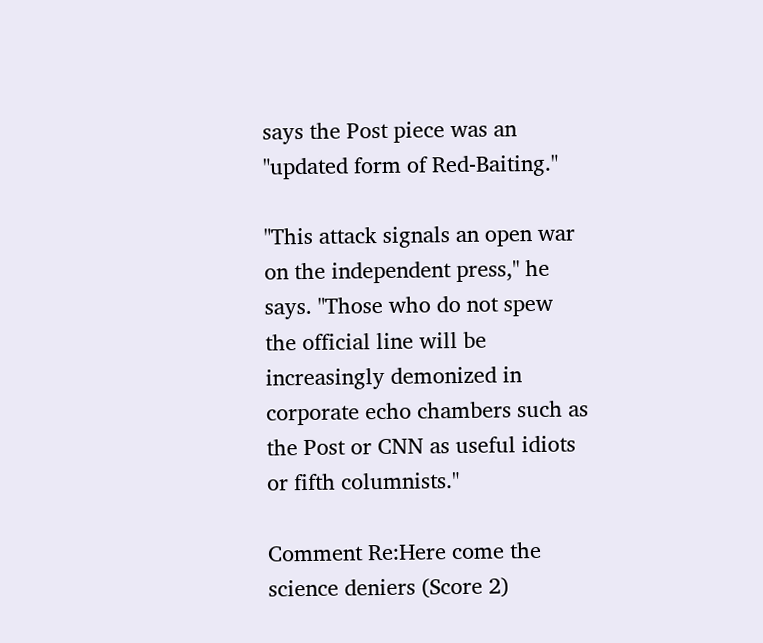says the Post piece was an "updated form of Red-Baiting."

"This attack signals an open war on the independent press," he says. "Those who do not spew the official line will be increasingly demonized in corporate echo chambers such as the Post or CNN as useful idiots or fifth columnists."

Comment Re:Here come the science deniers (Score 2)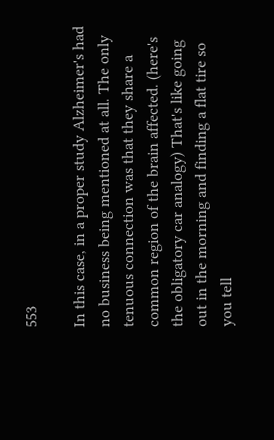553

In this case, in a proper study Alzheimer's had no business being mentioned at all. The only tenuous connection was that they share a common region of the brain affected. (here's the obligatory car analogy) That's like going out in the morning and finding a flat tire so you tell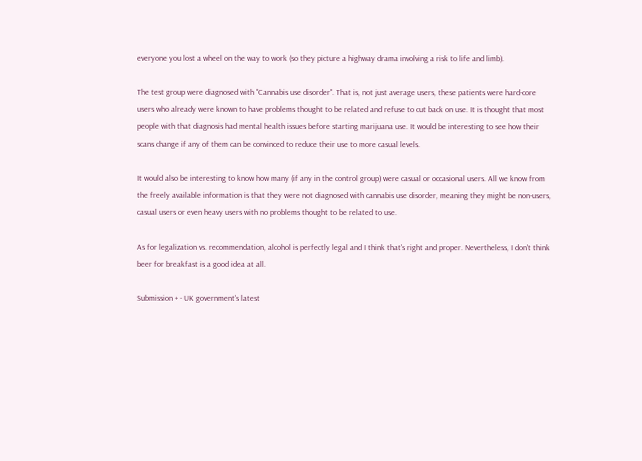everyone you lost a wheel on the way to work (so they picture a highway drama involving a risk to life and limb).

The test group were diagnosed with "Cannabis use disorder". That is, not just average users, these patients were hard-core users who already were known to have problems thought to be related and refuse to cut back on use. It is thought that most people with that diagnosis had mental health issues before starting marijuana use. It would be interesting to see how their scans change if any of them can be convinced to reduce their use to more casual levels.

It would also be interesting to know how many (if any in the control group) were casual or occasional users. All we know from the freely available information is that they were not diagnosed with cannabis use disorder, meaning they might be non-users, casual users or even heavy users with no problems thought to be related to use.

As for legalization vs. recommendation, alcohol is perfectly legal and I think that's right and proper. Nevertheless, I don't think beer for breakfast is a good idea at all.

Submission + - UK government's latest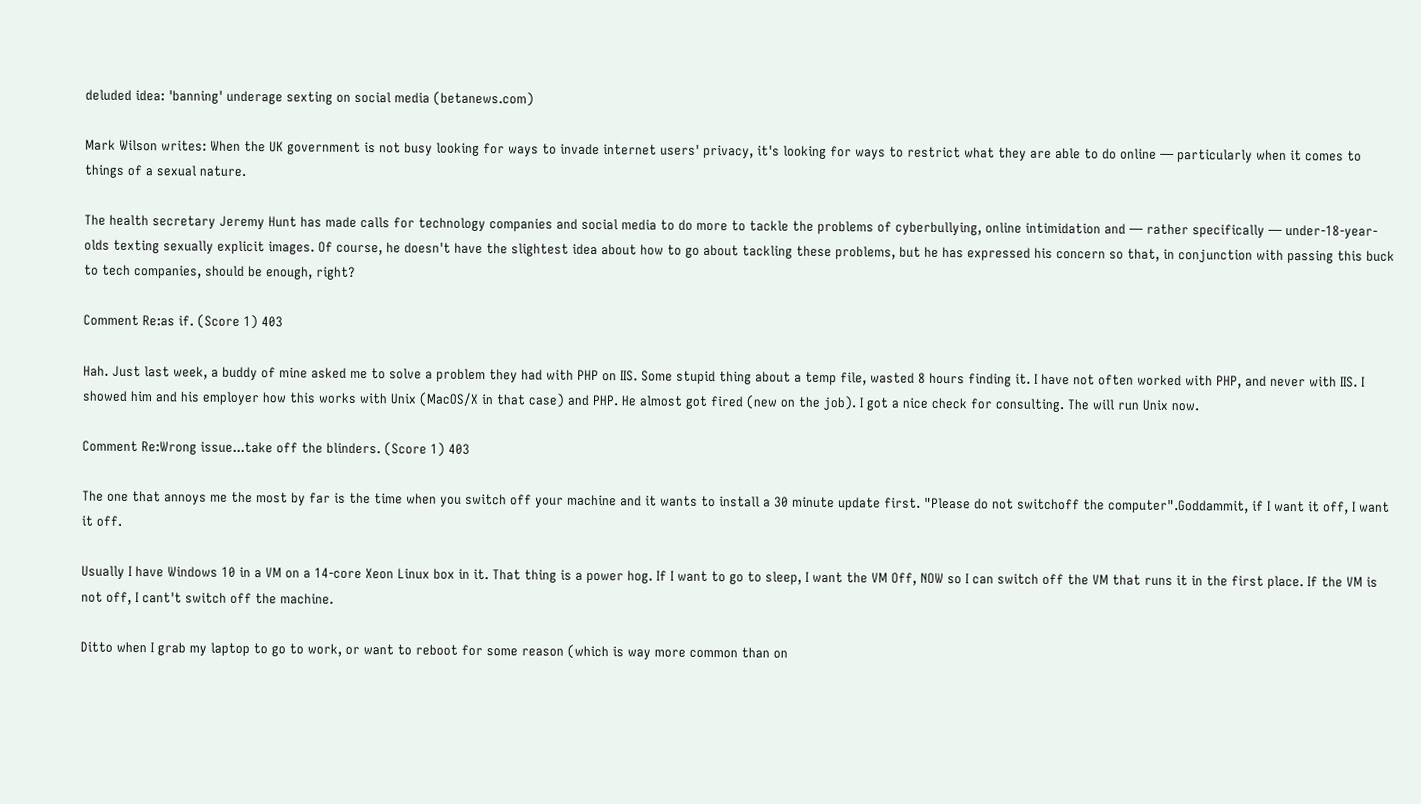deluded idea: 'banning' underage sexting on social media (betanews.com)

Mark Wilson writes: When the UK government is not busy looking for ways to invade internet users' privacy, it's looking for ways to restrict what they are able to do online — particularly when it comes to things of a sexual nature.

The health secretary Jeremy Hunt has made calls for technology companies and social media to do more to tackle the problems of cyberbullying, online intimidation and — rather specifically — under-18-year-olds texting sexually explicit images. Of course, he doesn't have the slightest idea about how to go about tackling these problems, but he has expressed his concern so that, in conjunction with passing this buck to tech companies, should be enough, right?

Comment Re:as if. (Score 1) 403

Hah. Just last week, a buddy of mine asked me to solve a problem they had with PHP on IIS. Some stupid thing about a temp file, wasted 8 hours finding it. I have not often worked with PHP, and never with IIS. I showed him and his employer how this works with Unix (MacOS/X in that case) and PHP. He almost got fired (new on the job). I got a nice check for consulting. The will run Unix now.

Comment Re:Wrong issue...take off the blinders. (Score 1) 403

The one that annoys me the most by far is the time when you switch off your machine and it wants to install a 30 minute update first. "Please do not switchoff the computer".Goddammit, if I want it off, I want it off.

Usually I have Windows 10 in a VM on a 14-core Xeon Linux box in it. That thing is a power hog. If I want to go to sleep, I want the VM Off, NOW so I can switch off the VM that runs it in the first place. If the VM is not off, I cant't switch off the machine.

Ditto when I grab my laptop to go to work, or want to reboot for some reason (which is way more common than on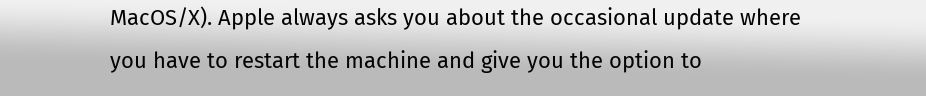MacOS/X). Apple always asks you about the occasional update where you have to restart the machine and give you the option to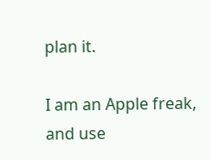plan it.

I am an Apple freak, and use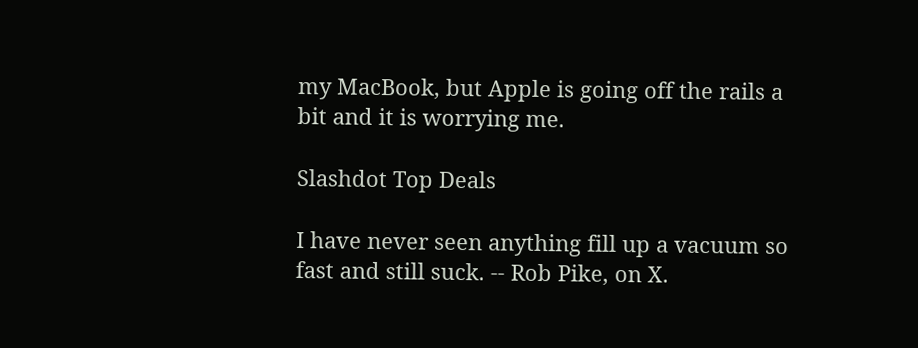my MacBook, but Apple is going off the rails a bit and it is worrying me.

Slashdot Top Deals

I have never seen anything fill up a vacuum so fast and still suck. -- Rob Pike, on X.